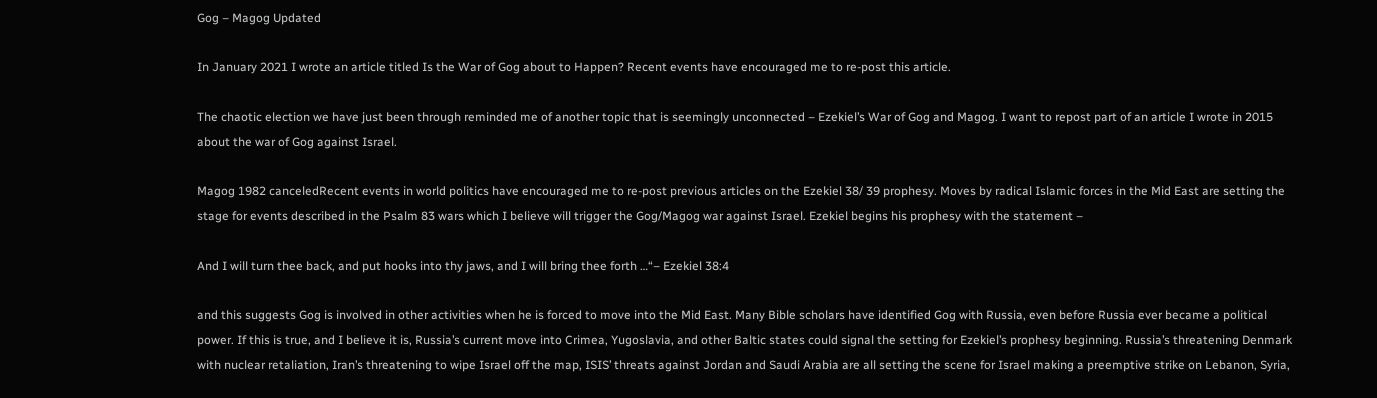Gog – Magog Updated

In January 2021 I wrote an article titled Is the War of Gog about to Happen? Recent events have encouraged me to re-post this article.

The chaotic election we have just been through reminded me of another topic that is seemingly unconnected – Ezekiel’s War of Gog and Magog. I want to repost part of an article I wrote in 2015 about the war of Gog against Israel.

Magog 1982 canceledRecent events in world politics have encouraged me to re-post previous articles on the Ezekiel 38/ 39 prophesy. Moves by radical Islamic forces in the Mid East are setting the stage for events described in the Psalm 83 wars which I believe will trigger the Gog/Magog war against Israel. Ezekiel begins his prophesy with the statement –

And I will turn thee back, and put hooks into thy jaws, and I will bring thee forth …“– Ezekiel 38:4

and this suggests Gog is involved in other activities when he is forced to move into the Mid East. Many Bible scholars have identified Gog with Russia, even before Russia ever became a political power. If this is true, and I believe it is, Russia’s current move into Crimea, Yugoslavia, and other Baltic states could signal the setting for Ezekiel’s prophesy beginning. Russia’s threatening Denmark with nuclear retaliation, Iran’s threatening to wipe Israel off the map, ISIS’ threats against Jordan and Saudi Arabia are all setting the scene for Israel making a preemptive strike on Lebanon, Syria,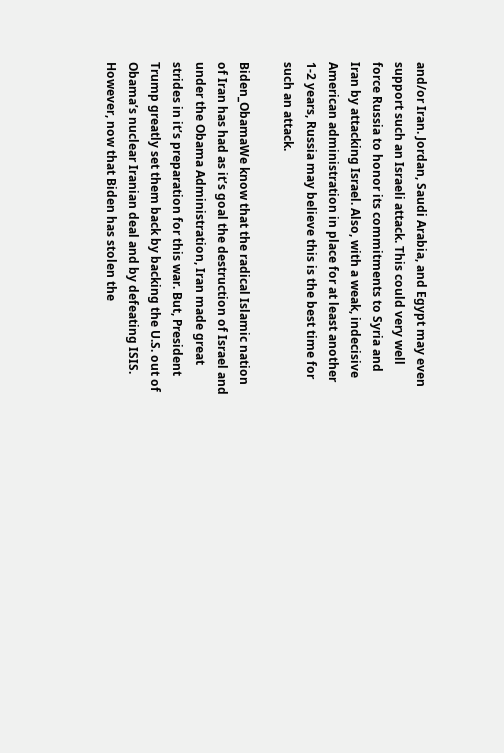and/or Iran. Jordan, Saudi Arabia, and Egypt may even support such an Israeli attack. This could very well force Russia to honor its commitments to Syria and Iran by attacking Israel. Also, with a weak, indecisive American administration in place for at least another 1-2 years, Russia may believe this is the best time for such an attack.

Biden_ObamaWe know that the radical Islamic nation of Iran has had as it’s goal the destruction of Israel and under the Obama Administration, Iran made great strides in it’s preparation for this war. But, President Trump greatly set them back by backing the U.S. out of Obama’s nuclear Iranian deal and by defeating ISIS. However, now that Biden has stolen the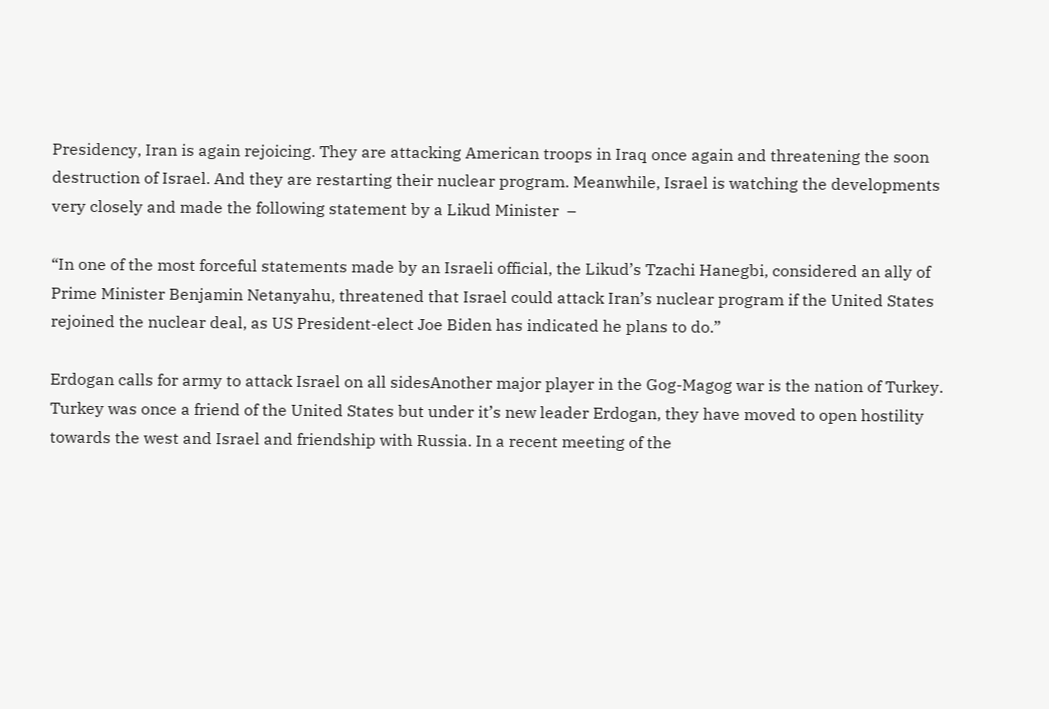Presidency, Iran is again rejoicing. They are attacking American troops in Iraq once again and threatening the soon destruction of Israel. And they are restarting their nuclear program. Meanwhile, Israel is watching the developments very closely and made the following statement by a Likud Minister  –

“In one of the most forceful statements made by an Israeli official, the Likud’s Tzachi Hanegbi, considered an ally of Prime Minister Benjamin Netanyahu, threatened that Israel could attack Iran’s nuclear program if the United States rejoined the nuclear deal, as US President-elect Joe Biden has indicated he plans to do.”

Erdogan calls for army to attack Israel on all sidesAnother major player in the Gog-Magog war is the nation of Turkey. Turkey was once a friend of the United States but under it’s new leader Erdogan, they have moved to open hostility towards the west and Israel and friendship with Russia. In a recent meeting of the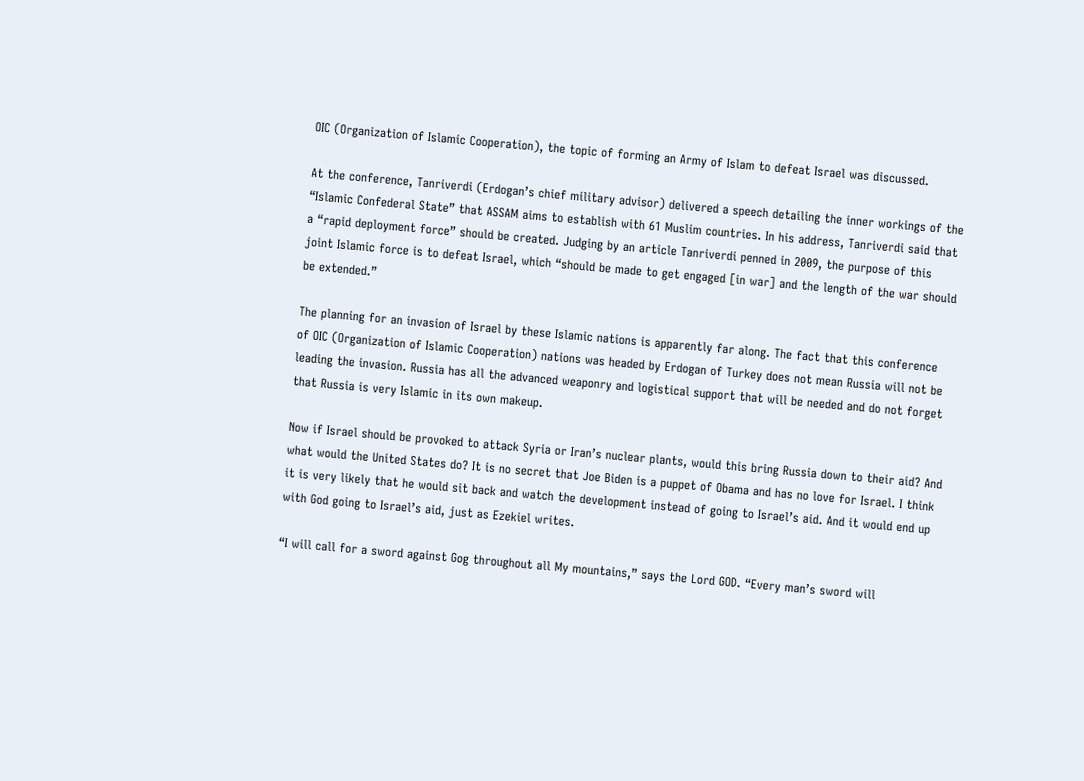OIC (Organization of Islamic Cooperation), the topic of forming an Army of Islam to defeat Israel was discussed.

At the conference, Tanriverdi (Erdogan’s chief military advisor) delivered a speech detailing the inner workings of the “Islamic Confederal State” that ASSAM aims to establish with 61 Muslim countries. In his address, Tanriverdi said that a “rapid deployment force” should be created. Judging by an article Tanriverdi penned in 2009, the purpose of this joint Islamic force is to defeat Israel, which “should be made to get engaged [in war] and the length of the war should be extended.”

The planning for an invasion of Israel by these Islamic nations is apparently far along. The fact that this conference of OIC (Organization of Islamic Cooperation) nations was headed by Erdogan of Turkey does not mean Russia will not be leading the invasion. Russia has all the advanced weaponry and logistical support that will be needed and do not forget that Russia is very Islamic in its own makeup.

Now if Israel should be provoked to attack Syria or Iran’s nuclear plants, would this bring Russia down to their aid? And what would the United States do? It is no secret that Joe Biden is a puppet of Obama and has no love for Israel. I think it is very likely that he would sit back and watch the development instead of going to Israel’s aid. And it would end up with God going to Israel’s aid, just as Ezekiel writes.

“I will call for a sword against Gog throughout all My mountains,” says the Lord GOD. “Every man’s sword will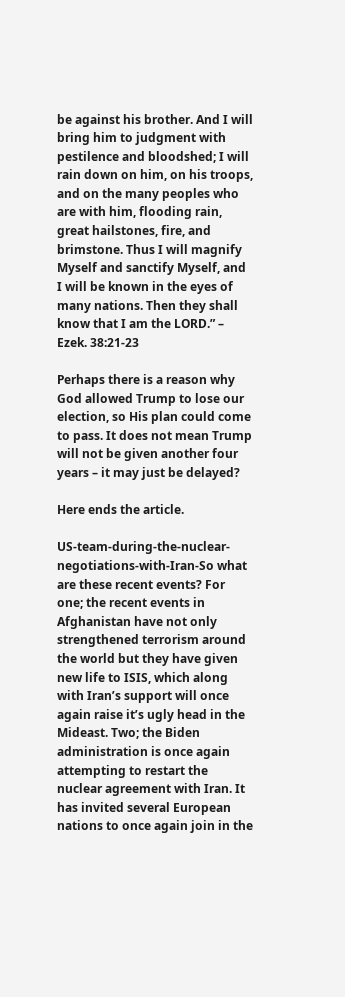be against his brother. And I will bring him to judgment with pestilence and bloodshed; I will rain down on him, on his troops, and on the many peoples who are with him, flooding rain, great hailstones, fire, and brimstone. Thus I will magnify Myself and sanctify Myself, and I will be known in the eyes of many nations. Then they shall know that I am the LORD.” – Ezek. 38:21-23

Perhaps there is a reason why God allowed Trump to lose our election, so His plan could come to pass. It does not mean Trump will not be given another four years – it may just be delayed?

Here ends the article.

US-team-during-the-nuclear-negotiations-with-Iran-So what are these recent events? For one; the recent events in Afghanistan have not only strengthened terrorism around the world but they have given new life to ISIS, which along with Iran’s support will once again raise it’s ugly head in the Mideast. Two; the Biden administration is once again attempting to restart the nuclear agreement with Iran. It has invited several European nations to once again join in the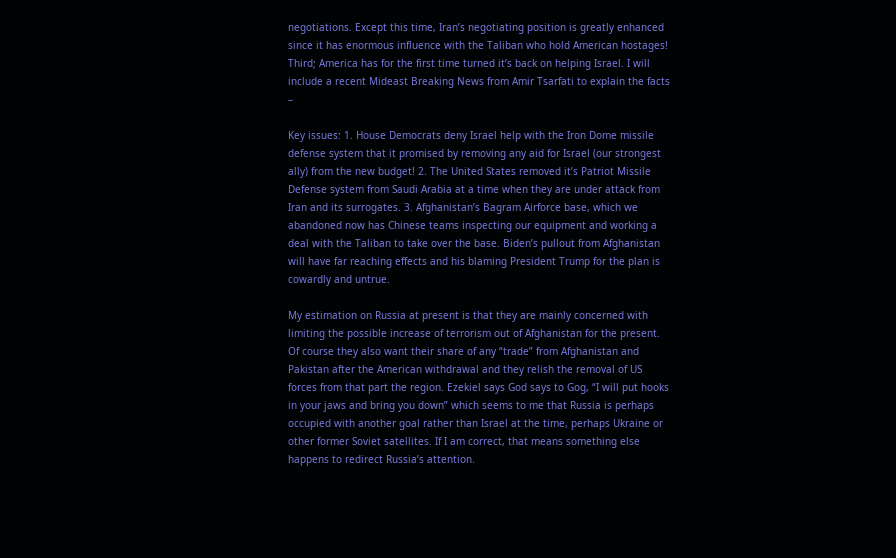negotiations. Except this time, Iran’s negotiating position is greatly enhanced since it has enormous influence with the Taliban who hold American hostages! Third; America has for the first time turned it’s back on helping Israel. I will include a recent Mideast Breaking News from Amir Tsarfati to explain the facts –

Key issues: 1. House Democrats deny Israel help with the Iron Dome missile defense system that it promised by removing any aid for Israel (our strongest ally) from the new budget! 2. The United States removed it’s Patriot Missile Defense system from Saudi Arabia at a time when they are under attack from Iran and its surrogates. 3. Afghanistan’s Bagram Airforce base, which we abandoned now has Chinese teams inspecting our equipment and working a deal with the Taliban to take over the base. Biden’s pullout from Afghanistan will have far reaching effects and his blaming President Trump for the plan is cowardly and untrue.

My estimation on Russia at present is that they are mainly concerned with limiting the possible increase of terrorism out of Afghanistan for the present. Of course they also want their share of any “trade” from Afghanistan and Pakistan after the American withdrawal and they relish the removal of US forces from that part the region. Ezekiel says God says to Gog, “I will put hooks in your jaws and bring you down” which seems to me that Russia is perhaps occupied with another goal rather than Israel at the time, perhaps Ukraine or other former Soviet satellites. If I am correct, that means something else happens to redirect Russia’s attention.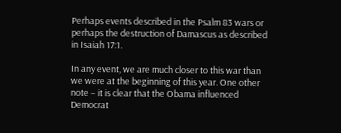Perhaps events described in the Psalm 83 wars or perhaps the destruction of Damascus as described in Isaiah 17:1.

In any event, we are much closer to this war than we were at the beginning of this year. One other note – it is clear that the Obama influenced Democrat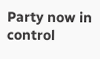Party now in control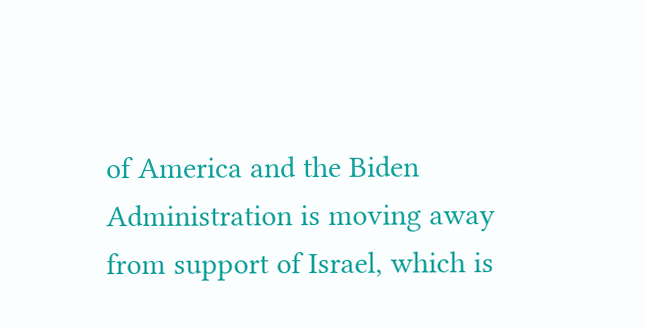of America and the Biden Administration is moving away from support of Israel, which is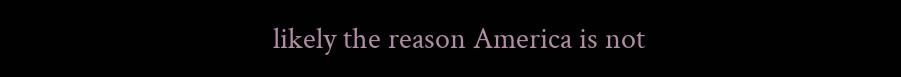likely the reason America is not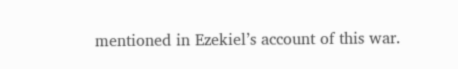mentioned in Ezekiel’s account of this war.